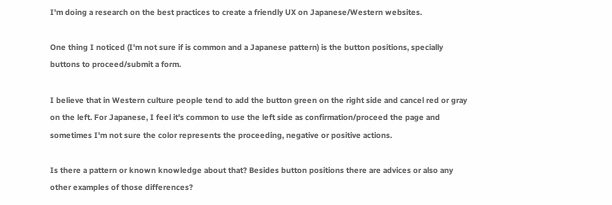I'm doing a research on the best practices to create a friendly UX on Japanese/Western websites.

One thing I noticed (I'm not sure if is common and a Japanese pattern) is the button positions, specially buttons to proceed/submit a form.

I believe that in Western culture people tend to add the button green on the right side and cancel red or gray on the left. For Japanese, I feel it's common to use the left side as confirmation/proceed the page and sometimes I'm not sure the color represents the proceeding, negative or positive actions.

Is there a pattern or known knowledge about that? Besides button positions there are advices or also any other examples of those differences?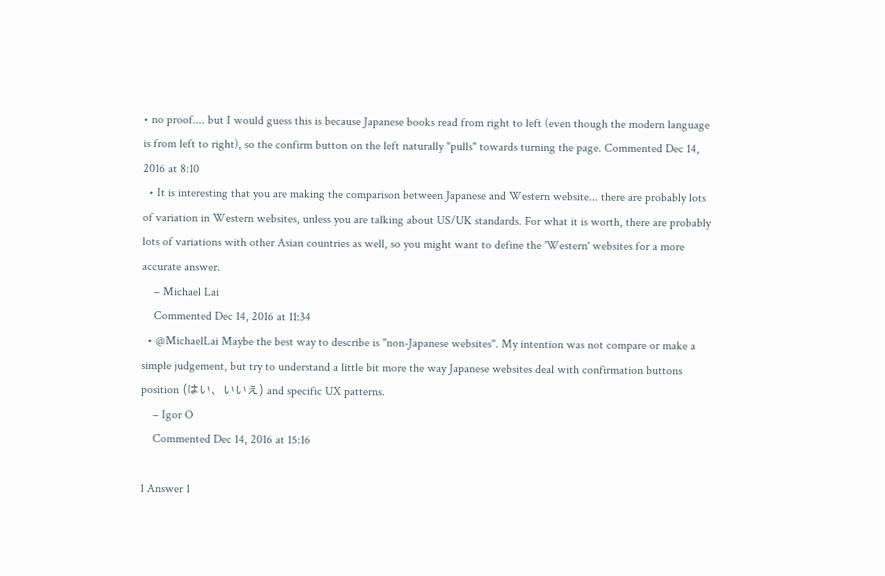• no proof.... but I would guess this is because Japanese books read from right to left (even though the modern language is from left to right), so the confirm button on the left naturally "pulls" towards turning the page. Commented Dec 14, 2016 at 8:10
  • It is interesting that you are making the comparison between Japanese and Western website... there are probably lots of variation in Western websites, unless you are talking about US/UK standards. For what it is worth, there are probably lots of variations with other Asian countries as well, so you might want to define the 'Western' websites for a more accurate answer.
    – Michael Lai
    Commented Dec 14, 2016 at 11:34
  • @MichaelLai Maybe the best way to describe is "non-Japanese websites". My intention was not compare or make a simple judgement, but try to understand a little bit more the way Japanese websites deal with confirmation buttons position (はい、いいえ) and specific UX patterns.
    – Igor O
    Commented Dec 14, 2016 at 15:16

1 Answer 1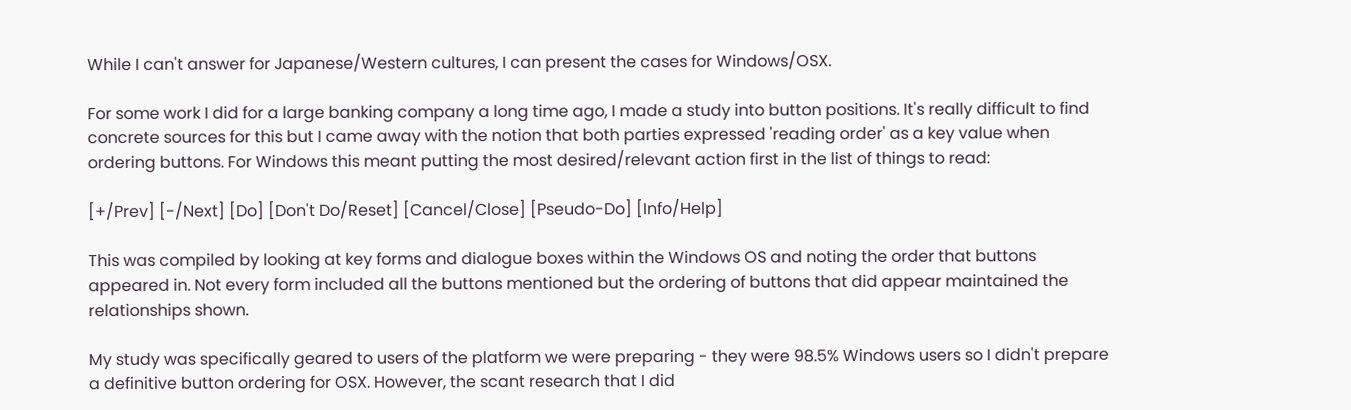While I can't answer for Japanese/Western cultures, I can present the cases for Windows/OSX.

For some work I did for a large banking company a long time ago, I made a study into button positions. It's really difficult to find concrete sources for this but I came away with the notion that both parties expressed 'reading order' as a key value when ordering buttons. For Windows this meant putting the most desired/relevant action first in the list of things to read:

[+/Prev] [-/Next] [Do] [Don't Do/Reset] [Cancel/Close] [Pseudo-Do] [Info/Help]

This was compiled by looking at key forms and dialogue boxes within the Windows OS and noting the order that buttons appeared in. Not every form included all the buttons mentioned but the ordering of buttons that did appear maintained the relationships shown.

My study was specifically geared to users of the platform we were preparing - they were 98.5% Windows users so I didn't prepare a definitive button ordering for OSX. However, the scant research that I did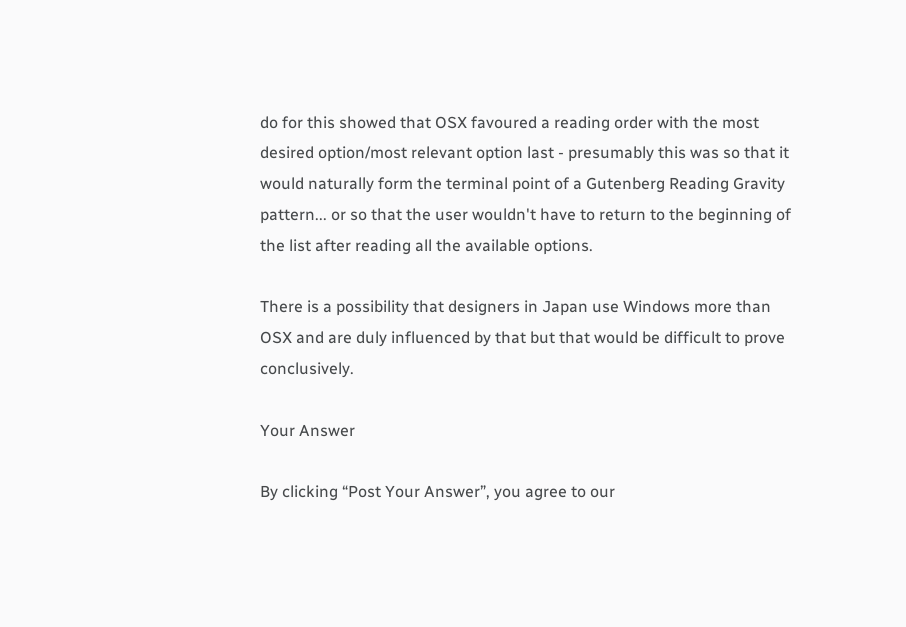do for this showed that OSX favoured a reading order with the most desired option/most relevant option last - presumably this was so that it would naturally form the terminal point of a Gutenberg Reading Gravity pattern... or so that the user wouldn't have to return to the beginning of the list after reading all the available options.

There is a possibility that designers in Japan use Windows more than OSX and are duly influenced by that but that would be difficult to prove conclusively.

Your Answer

By clicking “Post Your Answer”, you agree to our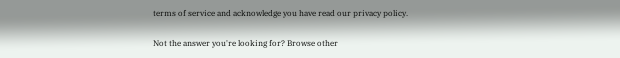terms of service and acknowledge you have read our privacy policy.

Not the answer you're looking for? Browse other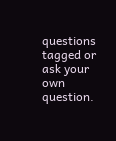questions tagged or ask your own question.